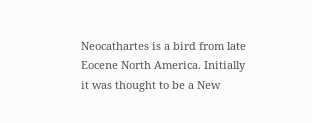Neocathartes is a bird from late Eocene North America. Initially it was thought to be a New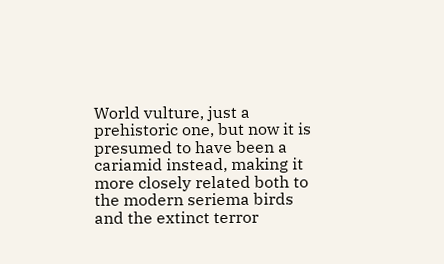World vulture, just a prehistoric one, but now it is presumed to have been a cariamid instead, making it more closely related both to the modern seriema birds and the extinct terror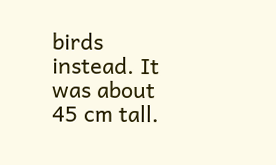birds instead. It was about 45 cm tall.